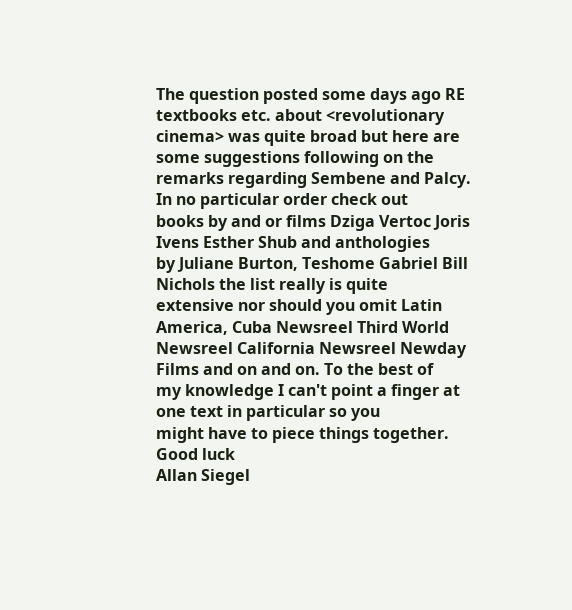The question posted some days ago RE textbooks etc. about <revolutionary
cinema> was quite broad but here are some suggestions following on the
remarks regarding Sembene and Palcy. In no particular order check out
books by and or films Dziga Vertoc Joris Ivens Esther Shub and anthologies
by Juliane Burton, Teshome Gabriel Bill Nichols the list really is quite
extensive nor should you omit Latin America, Cuba Newsreel Third World
Newsreel California Newsreel Newday Films and on and on. To the best of
my knowledge I can't point a finger at one text in particular so you
might have to piece things together. Good luck
Allan Siegel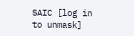SAIC [log in to unmask]